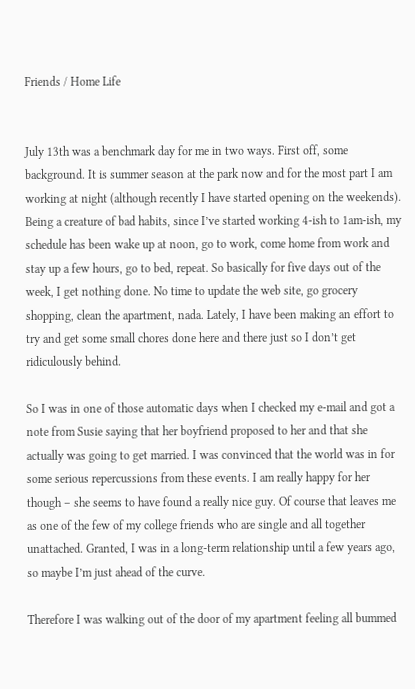Friends / Home Life


July 13th was a benchmark day for me in two ways. First off, some background. It is summer season at the park now and for the most part I am working at night (although recently I have started opening on the weekends). Being a creature of bad habits, since I’ve started working 4-ish to 1am-ish, my schedule has been wake up at noon, go to work, come home from work and stay up a few hours, go to bed, repeat. So basically for five days out of the week, I get nothing done. No time to update the web site, go grocery shopping, clean the apartment, nada. Lately, I have been making an effort to try and get some small chores done here and there just so I don’t get ridiculously behind.

So I was in one of those automatic days when I checked my e-mail and got a note from Susie saying that her boyfriend proposed to her and that she actually was going to get married. I was convinced that the world was in for some serious repercussions from these events. I am really happy for her though – she seems to have found a really nice guy. Of course that leaves me as one of the few of my college friends who are single and all together unattached. Granted, I was in a long-term relationship until a few years ago, so maybe I’m just ahead of the curve.

Therefore I was walking out of the door of my apartment feeling all bummed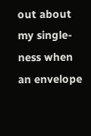out about my single-ness when an envelope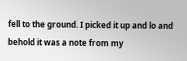fell to the ground. I picked it up and lo and behold it was a note from my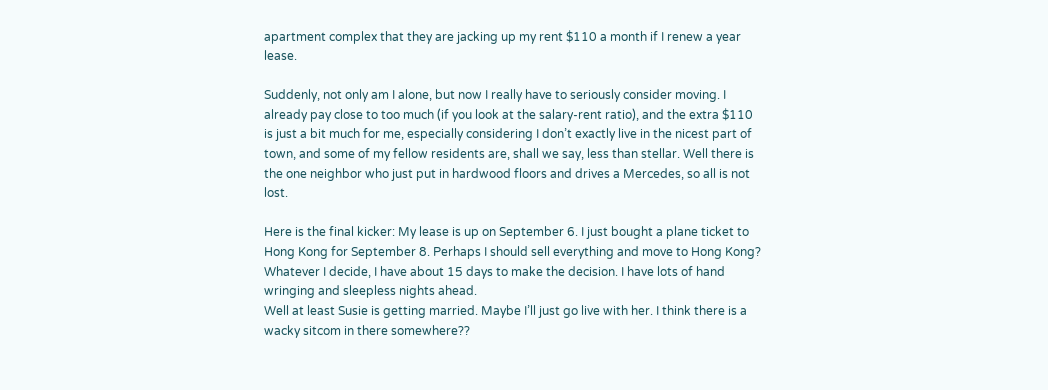apartment complex that they are jacking up my rent $110 a month if I renew a year lease.

Suddenly, not only am I alone, but now I really have to seriously consider moving. I already pay close to too much (if you look at the salary-rent ratio), and the extra $110 is just a bit much for me, especially considering I don’t exactly live in the nicest part of town, and some of my fellow residents are, shall we say, less than stellar. Well there is the one neighbor who just put in hardwood floors and drives a Mercedes, so all is not lost.

Here is the final kicker: My lease is up on September 6. I just bought a plane ticket to Hong Kong for September 8. Perhaps I should sell everything and move to Hong Kong? Whatever I decide, I have about 15 days to make the decision. I have lots of hand wringing and sleepless nights ahead.
Well at least Susie is getting married. Maybe I’ll just go live with her. I think there is a wacky sitcom in there somewhere??